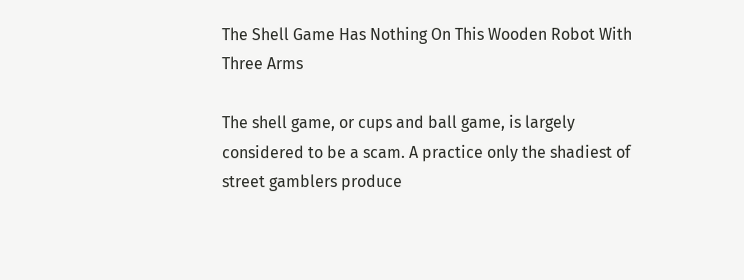The Shell Game Has Nothing On This Wooden Robot With Three Arms

The shell game, or cups and ball game, is largely considered to be a scam. A practice only the shadiest of street gamblers produce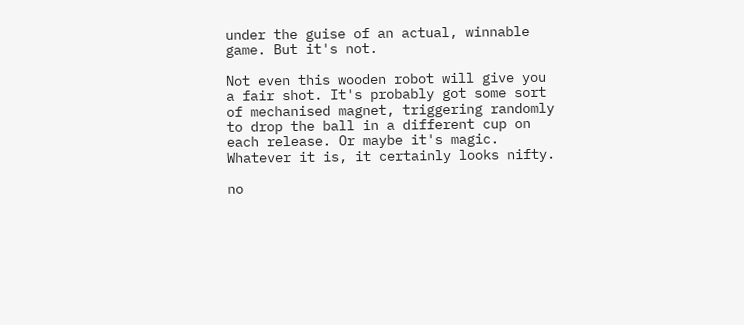under the guise of an actual, winnable game. But it's not.

Not even this wooden robot will give you a fair shot. It's probably got some sort of mechanised magnet, triggering randomly to drop the ball in a different cup on each release. Or maybe it's magic. Whatever it is, it certainly looks nifty.

no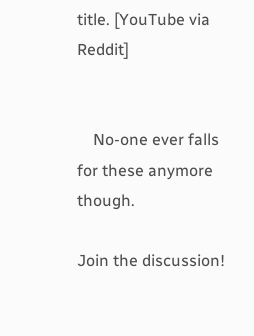title. [YouTube via Reddit]


    No-one ever falls for these anymore though.

Join the discussion!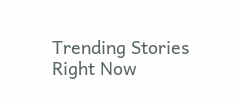Trending Stories Right Now